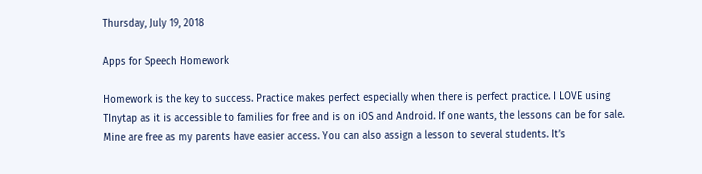Thursday, July 19, 2018

Apps for Speech Homework

Homework is the key to success. Practice makes perfect especially when there is perfect practice. I LOVE using TInytap as it is accessible to families for free and is on iOS and Android. If one wants, the lessons can be for sale. Mine are free as my parents have easier access. You can also assign a lesson to several students. It’s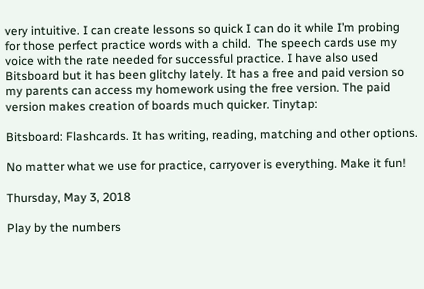very intuitive. I can create lessons so quick I can do it while I’m probing for those perfect practice words with a child.  The speech cards use my voice with the rate needed for successful practice. I have also used Bitsboard but it has been glitchy lately. It has a free and paid version so my parents can access my homework using the free version. The paid version makes creation of boards much quicker. Tinytap:

Bitsboard: Flashcards. It has writing, reading, matching and other options.

No matter what we use for practice, carryover is everything. Make it fun!

Thursday, May 3, 2018

Play by the numbers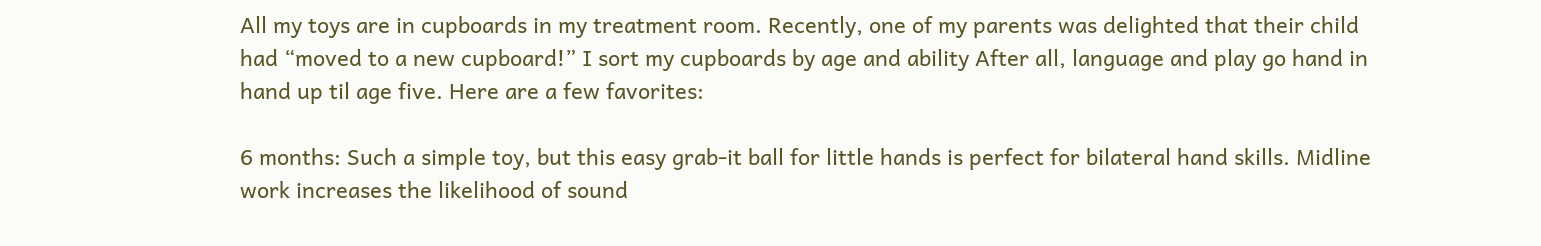All my toys are in cupboards in my treatment room. Recently, one of my parents was delighted that their child had “moved to a new cupboard!” I sort my cupboards by age and ability After all, language and play go hand in hand up til age five. Here are a few favorites:

6 months: Such a simple toy, but this easy grab-it ball for little hands is perfect for bilateral hand skills. Midline work increases the likelihood of sound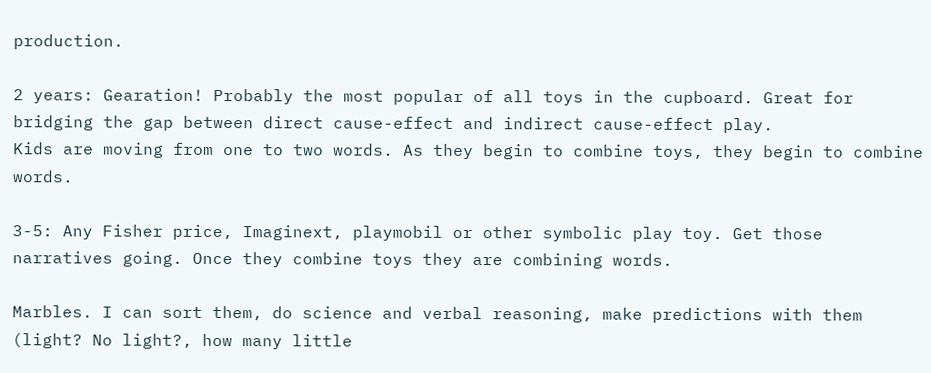production.

2 years: Gearation! Probably the most popular of all toys in the cupboard. Great for bridging the gap between direct cause-effect and indirect cause-effect play.
Kids are moving from one to two words. As they begin to combine toys, they begin to combine words.

3-5: Any Fisher price, Imaginext, playmobil or other symbolic play toy. Get those narratives going. Once they combine toys they are combining words.

Marbles. I can sort them, do science and verbal reasoning, make predictions with them (light? No light?, how many little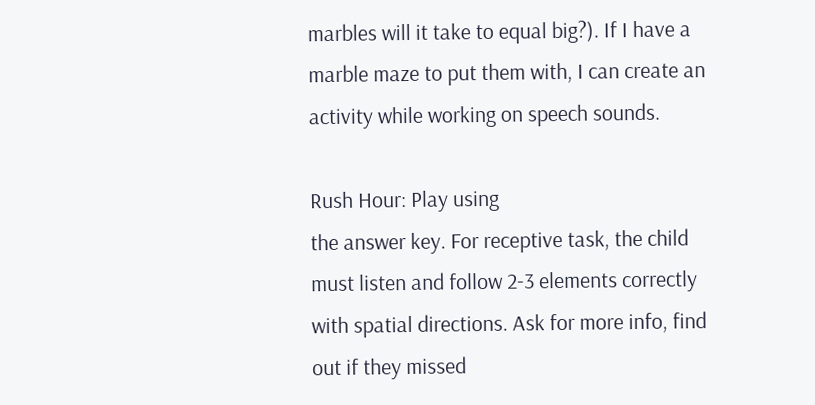marbles will it take to equal big?). If I have a marble maze to put them with, I can create an activity while working on speech sounds.

Rush Hour: Play using
the answer key. For receptive task, the child must listen and follow 2-3 elements correctly with spatial directions. Ask for more info, find out if they missed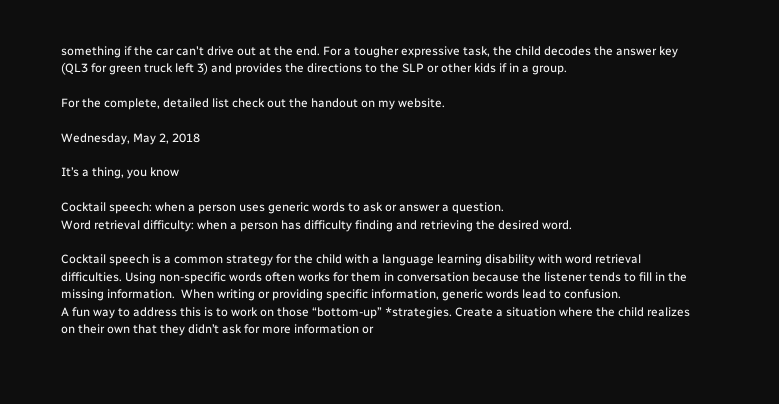something if the car can't drive out at the end. For a tougher expressive task, the child decodes the answer key (QL3 for green truck left 3) and provides the directions to the SLP or other kids if in a group.

For the complete, detailed list check out the handout on my website.

Wednesday, May 2, 2018

It’s a thing, you know

Cocktail speech: when a person uses generic words to ask or answer a question.
Word retrieval difficulty: when a person has difficulty finding and retrieving the desired word.

Cocktail speech is a common strategy for the child with a language learning disability with word retrieval difficulties. Using non-specific words often works for them in conversation because the listener tends to fill in the missing information.  When writing or providing specific information, generic words lead to confusion.
A fun way to address this is to work on those “bottom-up” *strategies. Create a situation where the child realizes on their own that they didn’t ask for more information or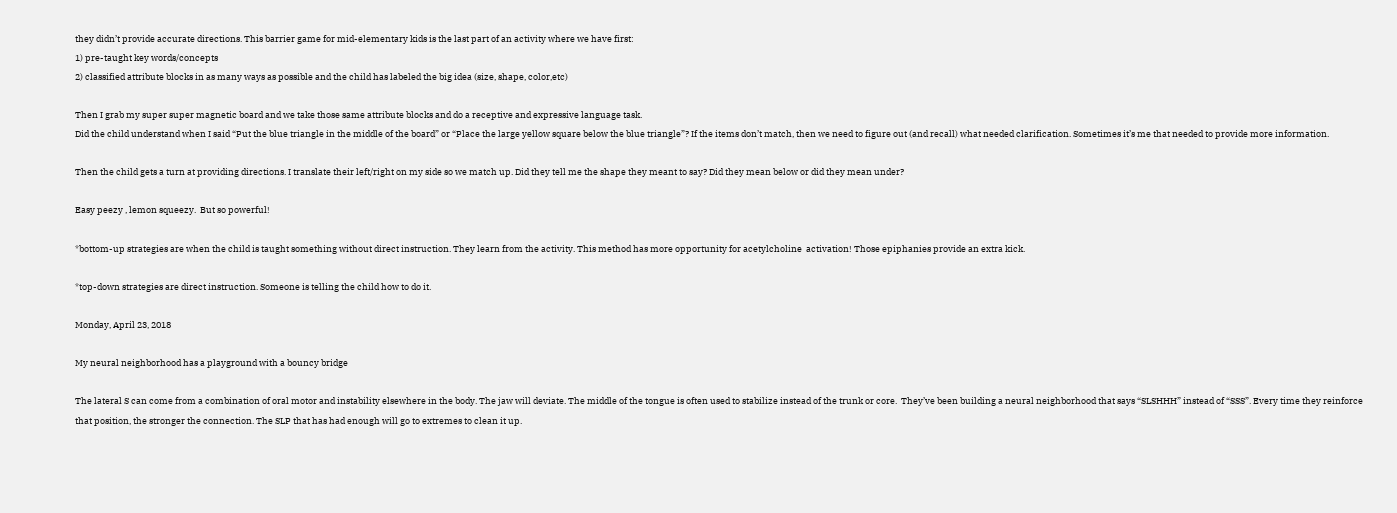they didn’t provide accurate directions. This barrier game for mid-elementary kids is the last part of an activity where we have first:
1) pre-taught key words/concepts
2) classified attribute blocks in as many ways as possible and the child has labeled the big idea (size, shape, color,etc)

Then I grab my super super magnetic board and we take those same attribute blocks and do a receptive and expressive language task.
Did the child understand when I said “Put the blue triangle in the middle of the board” or “Place the large yellow square below the blue triangle”? If the items don’t match, then we need to figure out (and recall) what needed clarification. Sometimes it’s me that needed to provide more information.

Then the child gets a turn at providing directions. I translate their left/right on my side so we match up. Did they tell me the shape they meant to say? Did they mean below or did they mean under?

Easy peezy , lemon squeezy.  But so powerful!

*bottom-up strategies are when the child is taught something without direct instruction. They learn from the activity. This method has more opportunity for acetylcholine  activation! Those epiphanies provide an extra kick.

*top-down strategies are direct instruction. Someone is telling the child how to do it.

Monday, April 23, 2018

My neural neighborhood has a playground with a bouncy bridge

The lateral S can come from a combination of oral motor and instability elsewhere in the body. The jaw will deviate. The middle of the tongue is often used to stabilize instead of the trunk or core.  They’ve been building a neural neighborhood that says “SLSHHH” instead of “SSS”. Every time they reinforce that position, the stronger the connection. The SLP that has had enough will go to extremes to clean it up.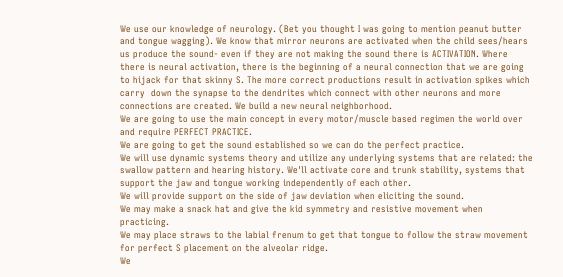We use our knowledge of neurology. (Bet you thought I was going to mention peanut butter and tongue wagging). We know that mirror neurons are activated when the child sees/hears us produce the sound- even if they are not making the sound there is ACTIVATION. Where there is neural activation, there is the beginning of a neural connection that we are going to hijack for that skinny S. The more correct productions result in activation spikes which carry  down the synapse to the dendrites which connect with other neurons and more connections are created. We build a new neural neighborhood.
We are going to use the main concept in every motor/muscle based regimen the world over and require PERFECT PRACTICE.
We are going to get the sound established so we can do the perfect practice.
We will use dynamic systems theory and utilize any underlying systems that are related: the swallow pattern and hearing history. We'll activate core and trunk stability, systems that support the jaw and tongue working independently of each other.
We will provide support on the side of jaw deviation when eliciting the sound.
We may make a snack hat and give the kid symmetry and resistive movement when  practicing.
We may place straws to the labial frenum to get that tongue to follow the straw movement for perfect S placement on the alveolar ridge.
We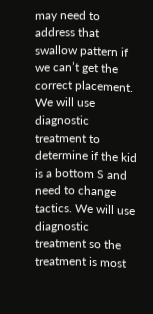may need to address that swallow pattern if we can’t get the correct placement.
We will use diagnostic treatment to determine if the kid is a bottom S and need to change tactics. We will use diagnostic treatment so the treatment is most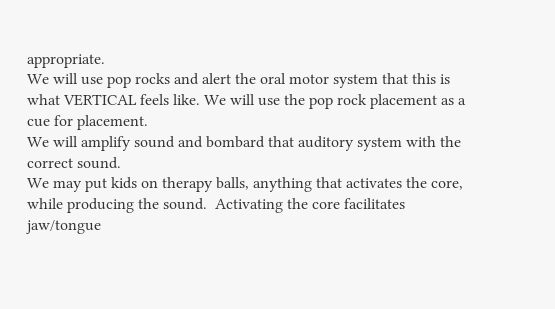appropriate.
We will use pop rocks and alert the oral motor system that this is what VERTICAL feels like. We will use the pop rock placement as a cue for placement.
We will amplify sound and bombard that auditory system with the correct sound.
We may put kids on therapy balls, anything that activates the core, while producing the sound.  Activating the core facilitates jaw/tongue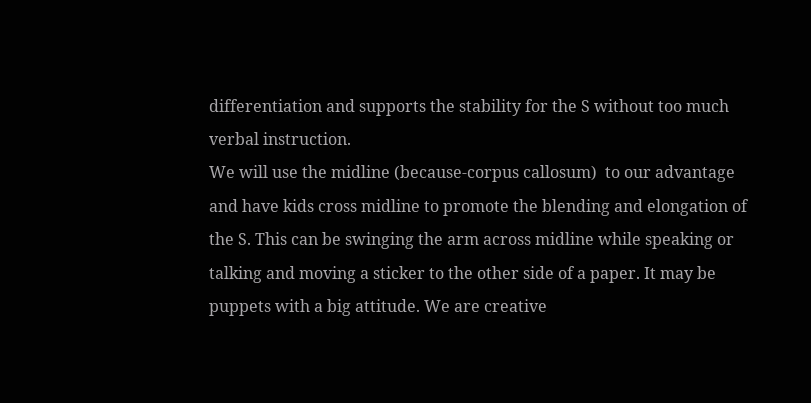differentiation and supports the stability for the S without too much verbal instruction.
We will use the midline (because-corpus callosum)  to our advantage and have kids cross midline to promote the blending and elongation of the S. This can be swinging the arm across midline while speaking or talking and moving a sticker to the other side of a paper. It may be puppets with a big attitude. We are creative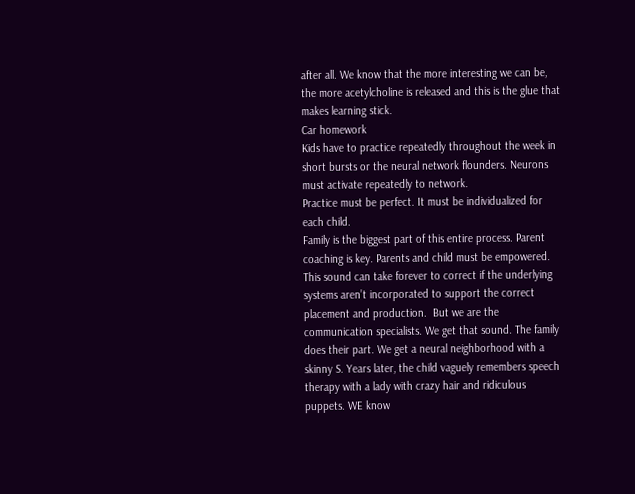after all. We know that the more interesting we can be, the more acetylcholine is released and this is the glue that makes learning stick.
Car homework
Kids have to practice repeatedly throughout the week in short bursts or the neural network flounders. Neurons must activate repeatedly to network.
Practice must be perfect. It must be individualized for each child.
Family is the biggest part of this entire process. Parent coaching is key. Parents and child must be empowered.
This sound can take forever to correct if the underlying systems aren’t incorporated to support the correct placement and production.  But we are the communication specialists. We get that sound. The family does their part. We get a neural neighborhood with a skinny S. Years later, the child vaguely remembers speech therapy with a lady with crazy hair and ridiculous puppets. WE know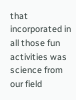that incorporated in all those fun activities was science from our field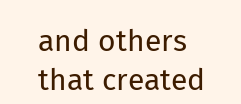and others that created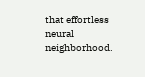that effortless neural neighborhood.